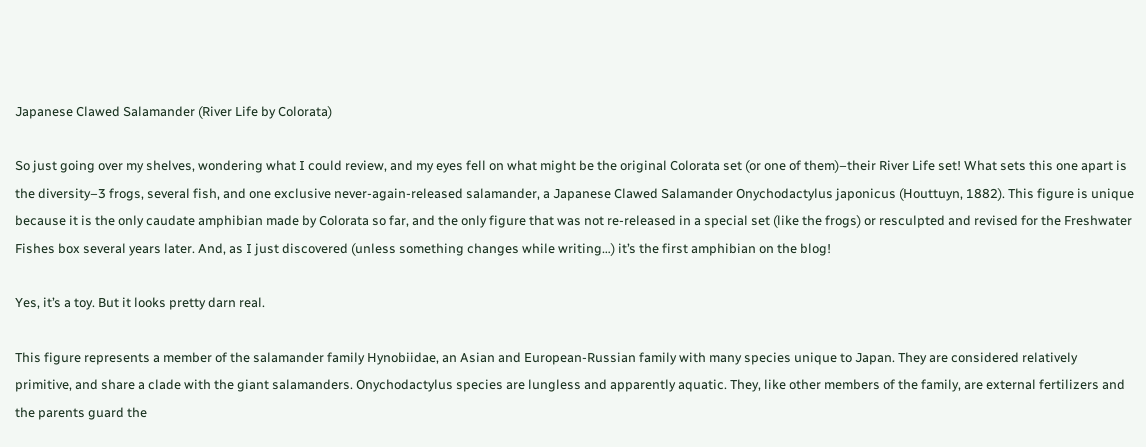Japanese Clawed Salamander (River Life by Colorata)

So just going over my shelves, wondering what I could review, and my eyes fell on what might be the original Colorata set (or one of them)–their River Life set! What sets this one apart is the diversity–3 frogs, several fish, and one exclusive never-again-released salamander, a Japanese Clawed Salamander Onychodactylus japonicus (Houttuyn, 1882). This figure is unique because it is the only caudate amphibian made by Colorata so far, and the only figure that was not re-released in a special set (like the frogs) or resculpted and revised for the Freshwater Fishes box several years later. And, as I just discovered (unless something changes while writing…) it’s the first amphibian on the blog!

Yes, it’s a toy. But it looks pretty darn real.

This figure represents a member of the salamander family Hynobiidae, an Asian and European-Russian family with many species unique to Japan. They are considered relatively primitive, and share a clade with the giant salamanders. Onychodactylus species are lungless and apparently aquatic. They, like other members of the family, are external fertilizers and the parents guard the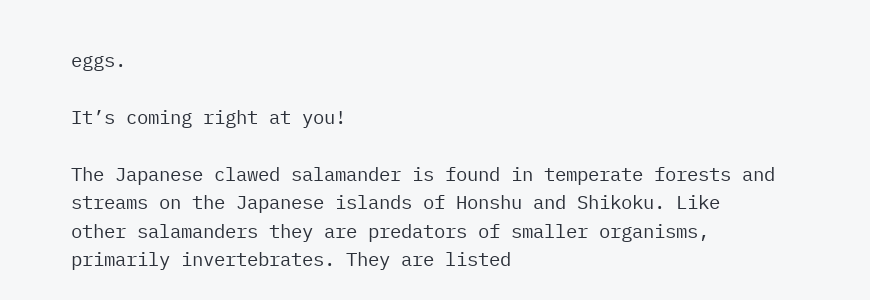eggs.

It’s coming right at you!

The Japanese clawed salamander is found in temperate forests and streams on the Japanese islands of Honshu and Shikoku. Like other salamanders they are predators of smaller organisms, primarily invertebrates. They are listed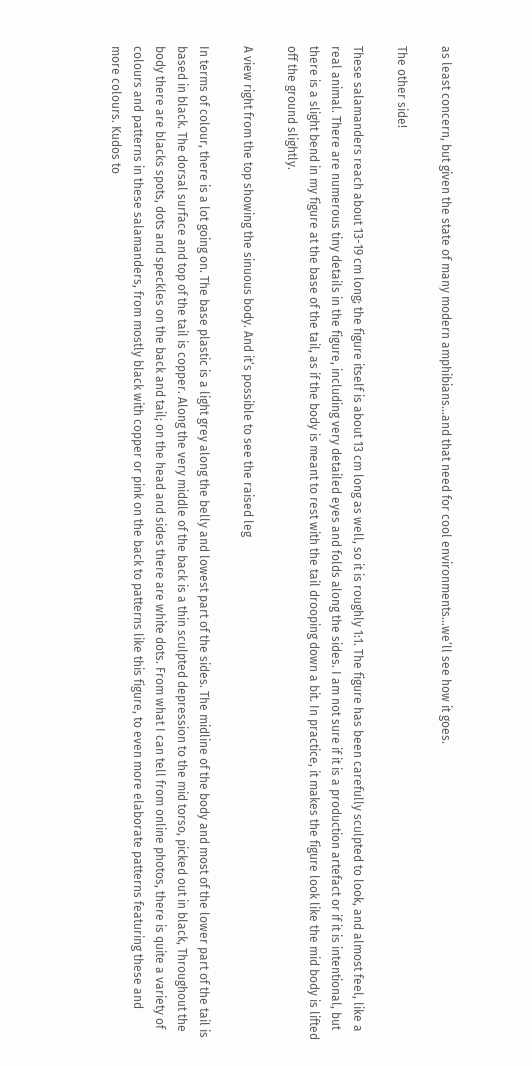as least concern, but given the state of many modern amphibians…and that need for cool environments…we’ll see how it goes.

The other side!

These salamanders reach about 13-19 cm long; the figure itself is about 13 cm long as well, so it is roughly 1:1. The figure has been carefully sculpted to look, and almost feel, like a real animal. There are numerous tiny details in the figure, including very detailed eyes and folds along the sides. I am not sure if it is a production artefact or if it is intentional, but there is a slight bend in my figure at the base of the tail, as if the body is meant to rest with the tail drooping down a bit. In practice, it makes the figure look like the mid body is lifted off the ground slightly.

A view right from the top showing the sinuous body. And it’s possible to see the raised leg

In terms of colour, there is a lot going on. The base plastic is a light grey along the belly and lowest part of the sides. The midline of the body and most of the lower part of the tail is based in black. The dorsal surface and top of the tail is copper. Along the very middle of the back is a thin sculpted depression to the mid torso, picked out in black, Throughout the body there are blacks spots, dots and speckles on the back and tail; on the head and sides there are white dots. From what I can tell from online photos, there is quite a variety of colours and patterns in these salamanders, from mostly black with copper or pink on the back to patterns like this figure, to even more elaborate patterns featuring these and more colours. Kudos to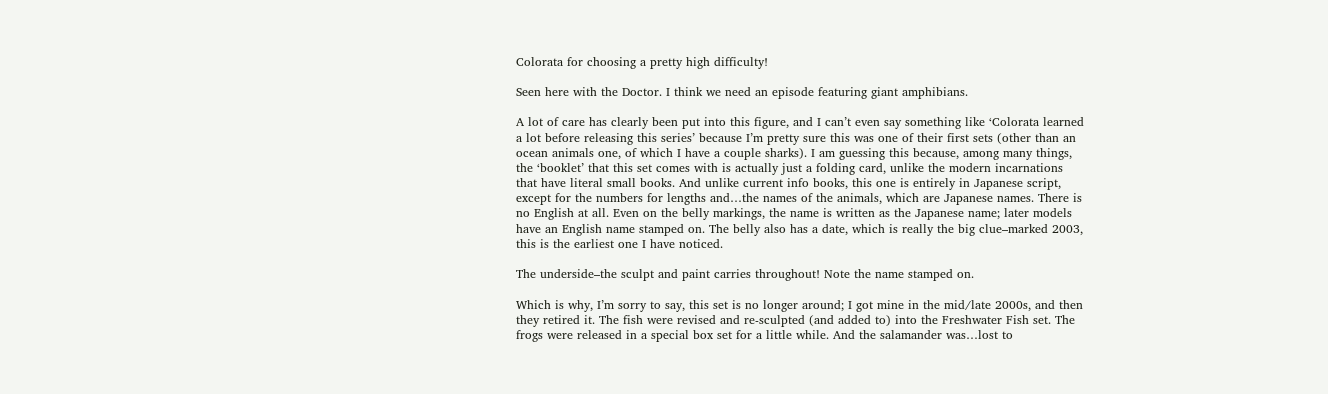Colorata for choosing a pretty high difficulty!

Seen here with the Doctor. I think we need an episode featuring giant amphibians.

A lot of care has clearly been put into this figure, and I can’t even say something like ‘Colorata learned a lot before releasing this series’ because I’m pretty sure this was one of their first sets (other than an ocean animals one, of which I have a couple sharks). I am guessing this because, among many things, the ‘booklet’ that this set comes with is actually just a folding card, unlike the modern incarnations that have literal small books. And unlike current info books, this one is entirely in Japanese script, except for the numbers for lengths and…the names of the animals, which are Japanese names. There is no English at all. Even on the belly markings, the name is written as the Japanese name; later models have an English name stamped on. The belly also has a date, which is really the big clue–marked 2003, this is the earliest one I have noticed.

The underside–the sculpt and paint carries throughout! Note the name stamped on.

Which is why, I’m sorry to say, this set is no longer around; I got mine in the mid/late 2000s, and then they retired it. The fish were revised and re-sculpted (and added to) into the Freshwater Fish set. The frogs were released in a special box set for a little while. And the salamander was…lost to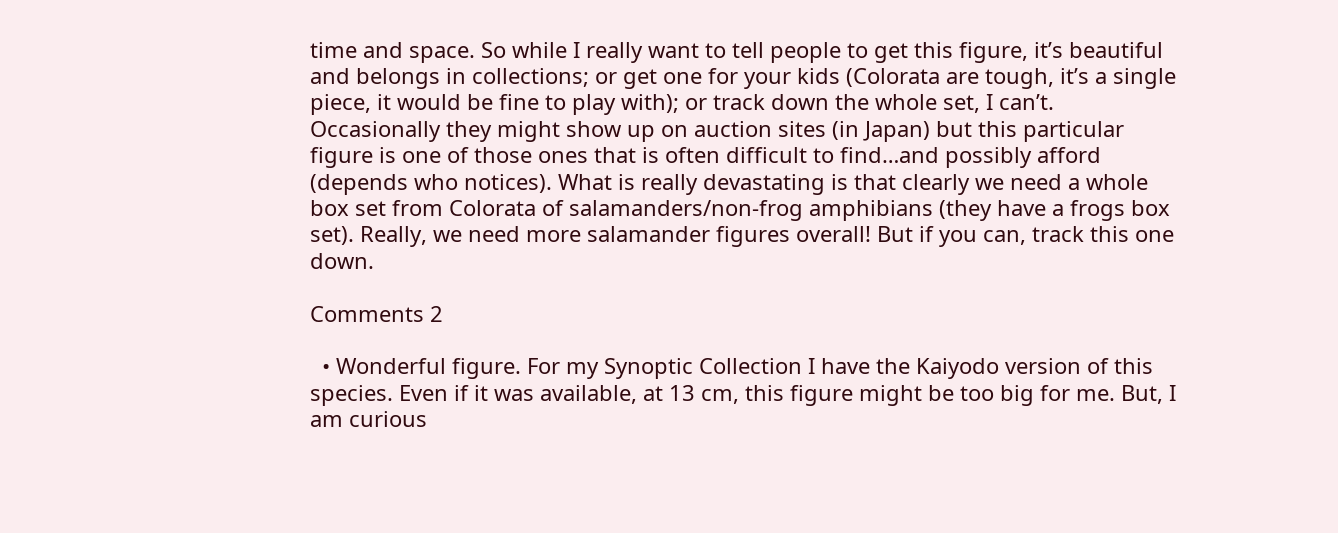time and space. So while I really want to tell people to get this figure, it’s beautiful and belongs in collections; or get one for your kids (Colorata are tough, it’s a single piece, it would be fine to play with); or track down the whole set, I can’t. Occasionally they might show up on auction sites (in Japan) but this particular figure is one of those ones that is often difficult to find…and possibly afford (depends who notices). What is really devastating is that clearly we need a whole box set from Colorata of salamanders/non-frog amphibians (they have a frogs box set). Really, we need more salamander figures overall! But if you can, track this one down.

Comments 2

  • Wonderful figure. For my Synoptic Collection I have the Kaiyodo version of this species. Even if it was available, at 13 cm, this figure might be too big for me. But, I am curious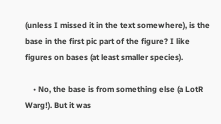(unless I missed it in the text somewhere), is the base in the first pic part of the figure? I like figures on bases (at least smaller species).

    • No, the base is from something else (a LotR Warg!). But it was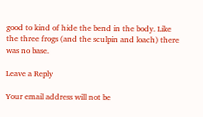good to kind of hide the bend in the body. Like the three frogs (and the sculpin and loach) there was no base.

Leave a Reply

Your email address will not be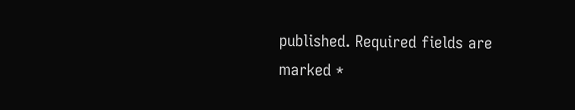published. Required fields are marked *